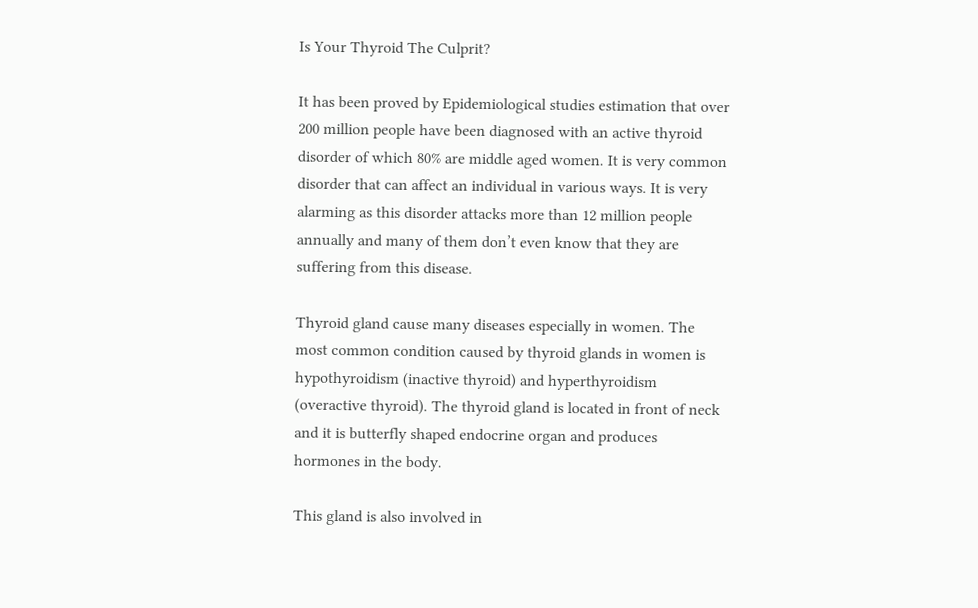Is Your Thyroid The Culprit?

It has been proved by Epidemiological studies estimation that over 200 million people have been diagnosed with an active thyroid disorder of which 80% are middle aged women. It is very common disorder that can affect an individual in various ways. It is very alarming as this disorder attacks more than 12 million people annually and many of them don’t even know that they are suffering from this disease.

Thyroid gland cause many diseases especially in women. The most common condition caused by thyroid glands in women is hypothyroidism (inactive thyroid) and hyperthyroidism (overactive thyroid). The thyroid gland is located in front of neck and it is butterfly shaped endocrine organ and produces hormones in the body.

This gland is also involved in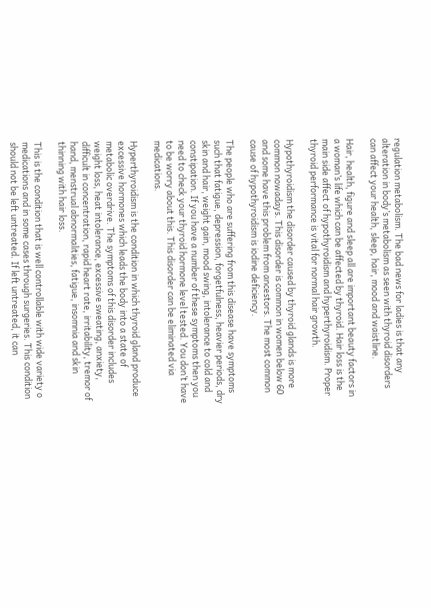regulation metabolism. The bad news for ladies is that any alteration in body’s metabolism as seen with thyroid disorders can affect your health, sleep, hair, mood and waistline.

Hair, health, figure and sleep all are important beauty factors in a woman’s life which can be affected by thyroid. Hair loss is the main side affect of hypothyroidism and hyperthyroidism. Proper thyroid performance is vital for normal hair growth.

Hypothyroidism the disorder caused by thyroid glands is more common nowadays. This disorder is common in women below 60 and some have this problem from ancestors. The most common cause of hypothyroidism is iodine deficiency.

The people who are suffering from this disease have symptoms such that fatigue, depression, forgetfulness, heavier periods, dry skin and hair, weight gain, mood swing, intolerance to cold and constipation. If you have a number of these symptoms then you need to check your thyroid hormone level tested. You don’t have to be worry about this. This disorder can be eliminated via medications.

Hyperthyroidism is the condition in which thyroid gland produce excessive hormones which leads the body into a state of metabolic overdrive. The symptoms of this disorder includes weight loss, heat intolerance, excessive sweating, anxiety, difficult in concentration, rapid heart rate, irritability, tremor of hand, menstrual abnormalities, fatigue, insomnia and skin thinning with hair loss.

This is the condition that is well controllable with wide variety o medications and in some cases through surgeries. This condition should not be left untreated. If left untreated, it can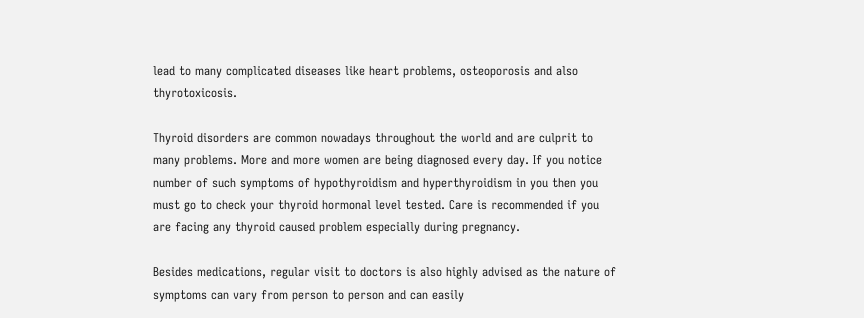lead to many complicated diseases like heart problems, osteoporosis and also thyrotoxicosis.

Thyroid disorders are common nowadays throughout the world and are culprit to many problems. More and more women are being diagnosed every day. If you notice number of such symptoms of hypothyroidism and hyperthyroidism in you then you must go to check your thyroid hormonal level tested. Care is recommended if you are facing any thyroid caused problem especially during pregnancy.

Besides medications, regular visit to doctors is also highly advised as the nature of symptoms can vary from person to person and can easily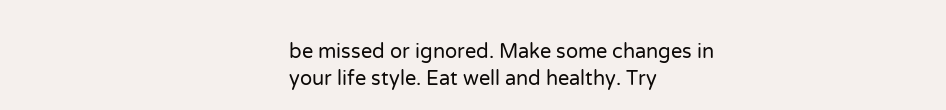be missed or ignored. Make some changes in your life style. Eat well and healthy. Try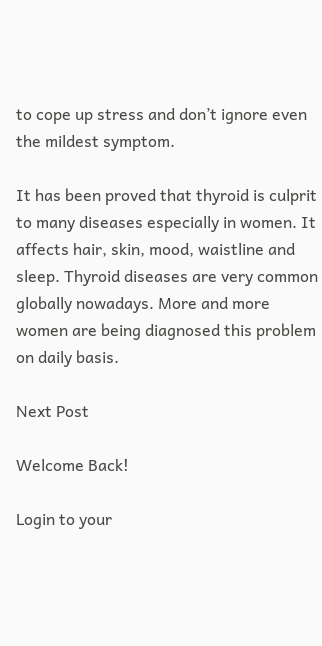to cope up stress and don’t ignore even the mildest symptom.

It has been proved that thyroid is culprit to many diseases especially in women. It affects hair, skin, mood, waistline and sleep. Thyroid diseases are very common globally nowadays. More and more women are being diagnosed this problem on daily basis.

Next Post

Welcome Back!

Login to your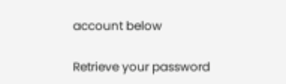account below

Retrieve your password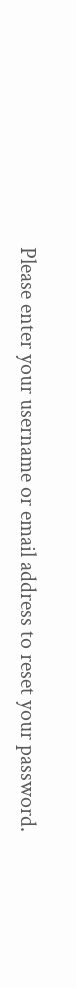Please enter your username or email address to reset your password.